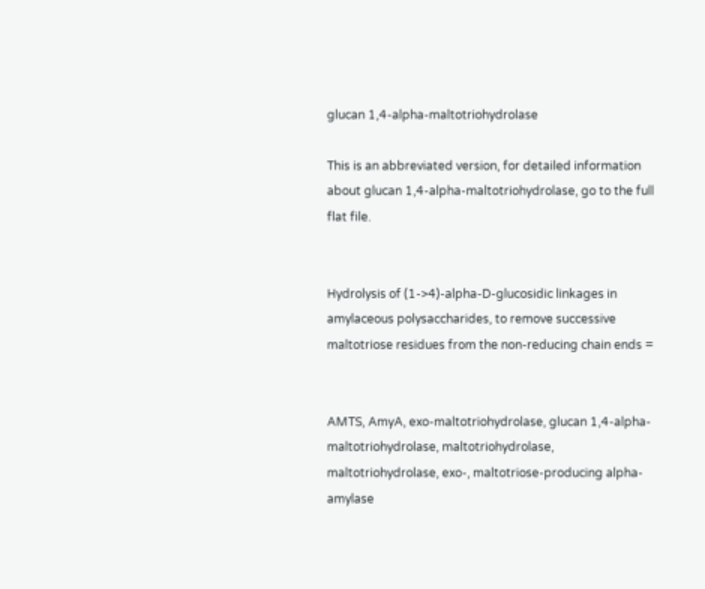glucan 1,4-alpha-maltotriohydrolase

This is an abbreviated version, for detailed information about glucan 1,4-alpha-maltotriohydrolase, go to the full flat file.


Hydrolysis of (1->4)-alpha-D-glucosidic linkages in amylaceous polysaccharides, to remove successive maltotriose residues from the non-reducing chain ends =


AMTS, AmyA, exo-maltotriohydrolase, glucan 1,4-alpha-maltotriohydrolase, maltotriohydrolase, maltotriohydrolase, exo-, maltotriose-producing alpha-amylase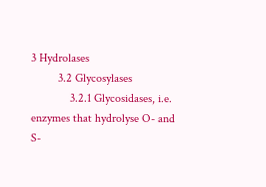3 Hydrolases
         3.2 Glycosylases
             3.2.1 Glycosidases, i.e. enzymes that hydrolyse O- and S-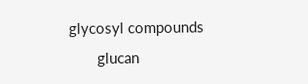glycosyl compounds
       glucan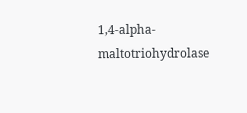1,4-alpha-maltotriohydrolase